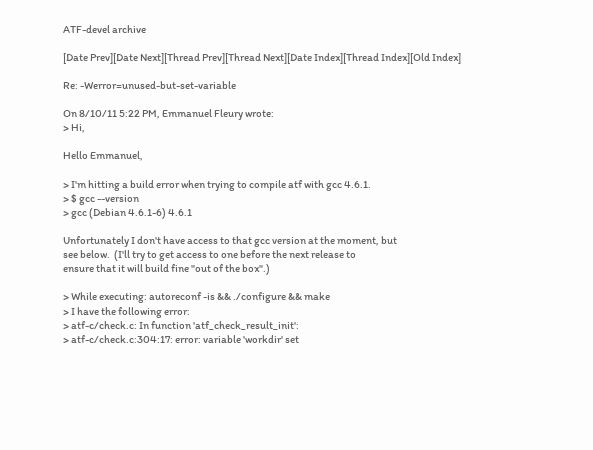ATF-devel archive

[Date Prev][Date Next][Thread Prev][Thread Next][Date Index][Thread Index][Old Index]

Re: -Werror=unused-but-set-variable

On 8/10/11 5:22 PM, Emmanuel Fleury wrote:
> Hi,

Hello Emmanuel,

> I'm hitting a build error when trying to compile atf with gcc 4.6.1.
> $ gcc --version
> gcc (Debian 4.6.1-6) 4.6.1

Unfortunately I don't have access to that gcc version at the moment, but
see below.  (I'll try to get access to one before the next release to
ensure that it will build fine "out of the box".)

> While executing: autoreconf -is && ./configure && make
> I have the following error:
> atf-c/check.c: In function 'atf_check_result_init':
> atf-c/check.c:304:17: error: variable 'workdir' set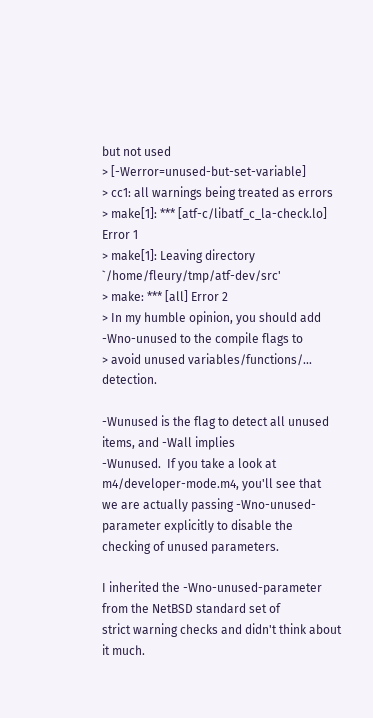but not used
> [-Werror=unused-but-set-variable]
> cc1: all warnings being treated as errors
> make[1]: *** [atf-c/libatf_c_la-check.lo] Error 1
> make[1]: Leaving directory `/home/fleury/tmp/atf-dev/src'
> make: *** [all] Error 2
> In my humble opinion, you should add -Wno-unused to the compile flags to
> avoid unused variables/functions/... detection.

-Wunused is the flag to detect all unused items, and -Wall implies
-Wunused.  If you take a look at m4/developer-mode.m4, you'll see that
we are actually passing -Wno-unused-parameter explicitly to disable the
checking of unused parameters.

I inherited the -Wno-unused-parameter from the NetBSD standard set of
strict warning checks and didn't think about it much.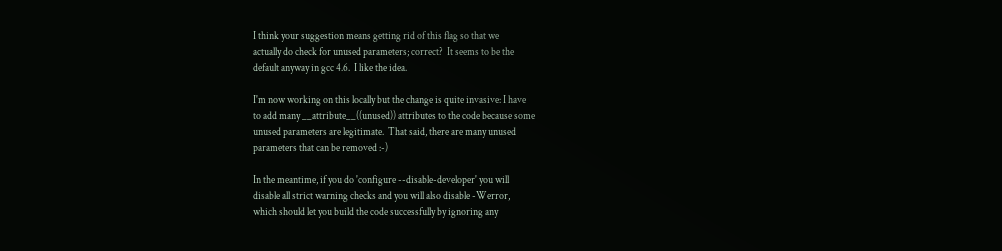I think your suggestion means getting rid of this flag so that we
actually do check for unused parameters; correct?  It seems to be the
default anyway in gcc 4.6.  I like the idea.

I'm now working on this locally but the change is quite invasive: I have
to add many __attribute__((unused)) attributes to the code because some
unused parameters are legitimate.  That said, there are many unused
parameters that can be removed :-)

In the meantime, if you do 'configure --disable-developer' you will
disable all strict warning checks and you will also disable -Werror,
which should let you build the code successfully by ignoring any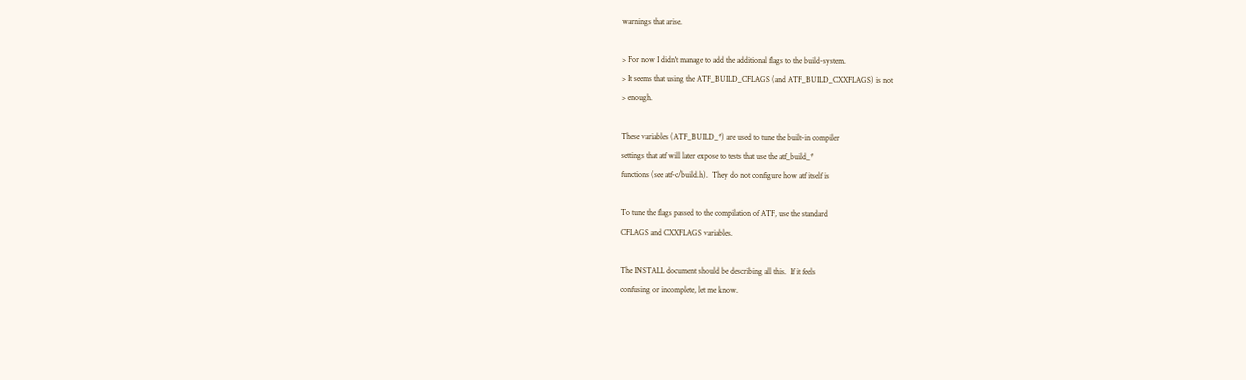warnings that arise.

> For now I didn't manage to add the additional flags to the build-system.
> It seems that using the ATF_BUILD_CFLAGS (and ATF_BUILD_CXXFLAGS) is not
> enough.

These variables (ATF_BUILD_*) are used to tune the built-in compiler
settings that atf will later expose to tests that use the atf_build_*
functions (see atf-c/build.h).  They do not configure how atf itself is

To tune the flags passed to the compilation of ATF, use the standard
CFLAGS and CXXFLAGS variables.

The INSTALL document should be describing all this.  If it feels
confusing or incomplete, let me know.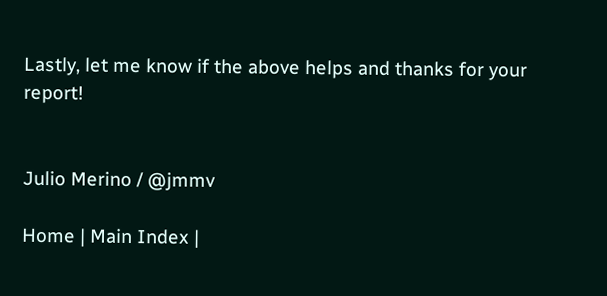Lastly, let me know if the above helps and thanks for your report!


Julio Merino / @jmmv

Home | Main Index |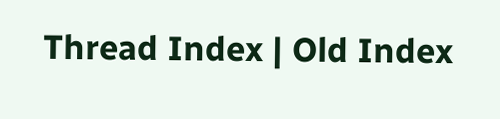Thread Index | Old Index